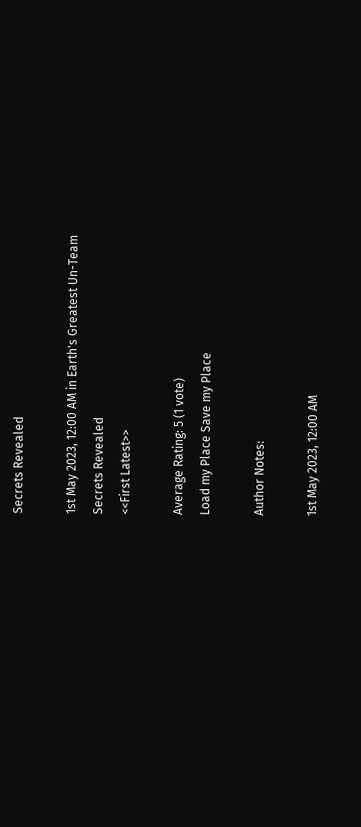Secrets Revealed

1st May 2023, 12:00 AM in Earth's Greatest Un-Team
Secrets Revealed
<<First Latest>>

Average Rating: 5 (1 vote)
Load my Place Save my Place

Author Notes:

1st May 2023, 12:00 AM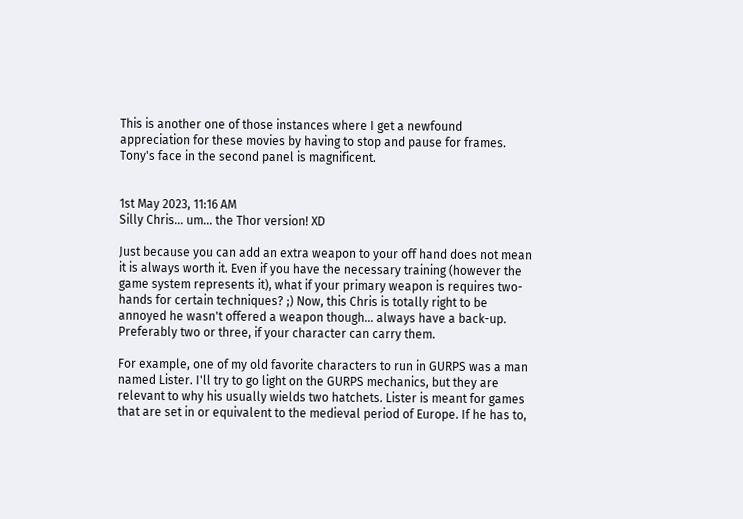This is another one of those instances where I get a newfound appreciation for these movies by having to stop and pause for frames. Tony's face in the second panel is magnificent.


1st May 2023, 11:16 AM
Silly Chris... um... the Thor version! XD

Just because you can add an extra weapon to your off hand does not mean it is always worth it. Even if you have the necessary training (however the game system represents it), what if your primary weapon is requires two-hands for certain techniques? ;) Now, this Chris is totally right to be annoyed he wasn't offered a weapon though... always have a back-up. Preferably two or three, if your character can carry them.

For example, one of my old favorite characters to run in GURPS was a man named Lister. I'll try to go light on the GURPS mechanics, but they are relevant to why his usually wields two hatchets. Lister is meant for games that are set in or equivalent to the medieval period of Europe. If he has to,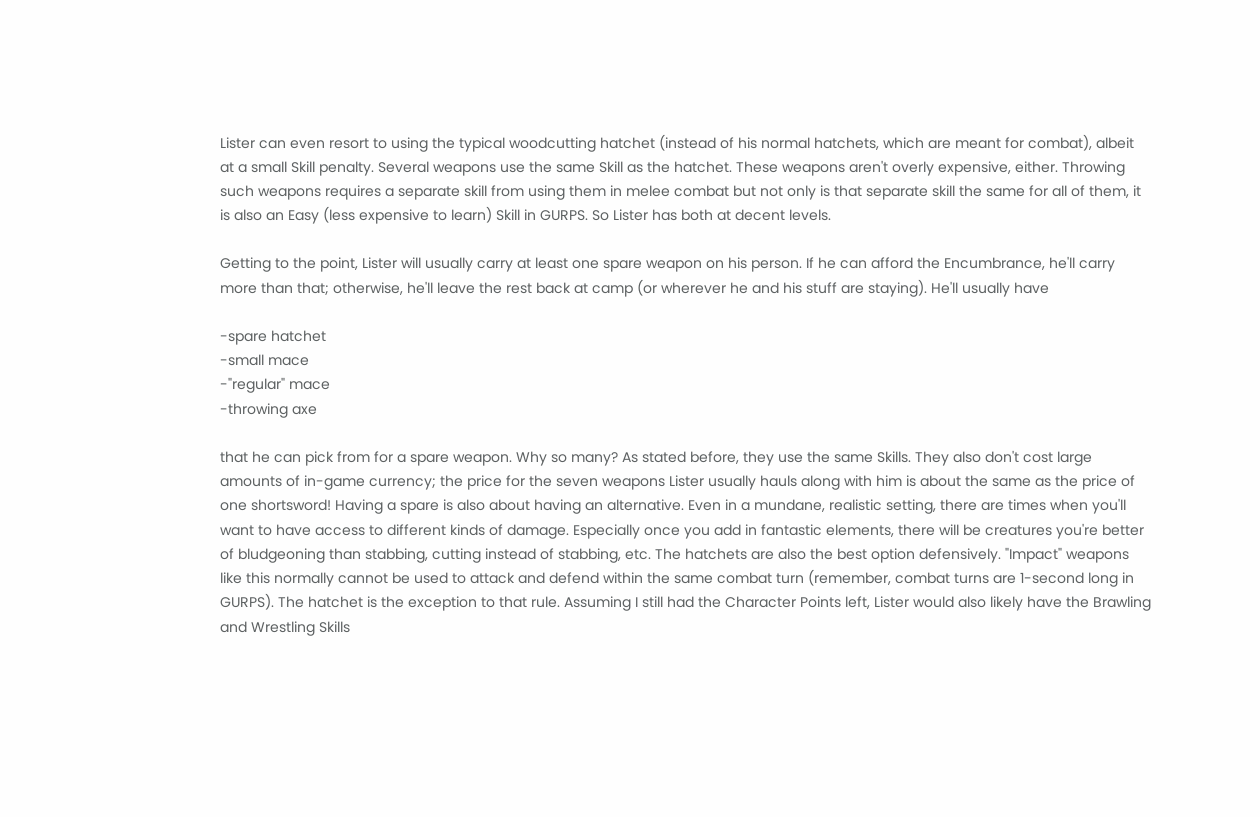Lister can even resort to using the typical woodcutting hatchet (instead of his normal hatchets, which are meant for combat), albeit at a small Skill penalty. Several weapons use the same Skill as the hatchet. These weapons aren't overly expensive, either. Throwing such weapons requires a separate skill from using them in melee combat but not only is that separate skill the same for all of them, it is also an Easy (less expensive to learn) Skill in GURPS. So Lister has both at decent levels.

Getting to the point, Lister will usually carry at least one spare weapon on his person. If he can afford the Encumbrance, he'll carry more than that; otherwise, he'll leave the rest back at camp (or wherever he and his stuff are staying). He'll usually have

-spare hatchet
-small mace
-"regular" mace
-throwing axe

that he can pick from for a spare weapon. Why so many? As stated before, they use the same Skills. They also don't cost large amounts of in-game currency; the price for the seven weapons Lister usually hauls along with him is about the same as the price of one shortsword! Having a spare is also about having an alternative. Even in a mundane, realistic setting, there are times when you'll want to have access to different kinds of damage. Especially once you add in fantastic elements, there will be creatures you're better of bludgeoning than stabbing, cutting instead of stabbing, etc. The hatchets are also the best option defensively. "Impact" weapons like this normally cannot be used to attack and defend within the same combat turn (remember, combat turns are 1-second long in GURPS). The hatchet is the exception to that rule. Assuming I still had the Character Points left, Lister would also likely have the Brawling and Wrestling Skills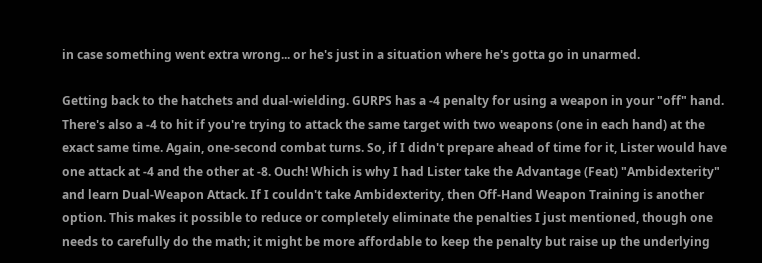in case something went extra wrong... or he's just in a situation where he's gotta go in unarmed.

Getting back to the hatchets and dual-wielding. GURPS has a -4 penalty for using a weapon in your "off" hand. There's also a -4 to hit if you're trying to attack the same target with two weapons (one in each hand) at the exact same time. Again, one-second combat turns. So, if I didn't prepare ahead of time for it, Lister would have one attack at -4 and the other at -8. Ouch! Which is why I had Lister take the Advantage (Feat) "Ambidexterity" and learn Dual-Weapon Attack. If I couldn't take Ambidexterity, then Off-Hand Weapon Training is another option. This makes it possible to reduce or completely eliminate the penalties I just mentioned, though one needs to carefully do the math; it might be more affordable to keep the penalty but raise up the underlying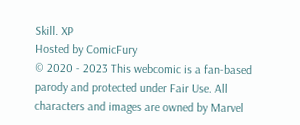Skill. XP
Hosted by ComicFury
© 2020 - 2023 This webcomic is a fan-based parody and protected under Fair Use. All characters and images are owned by Marvel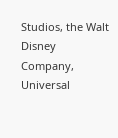Studios, the Walt Disney Company, Universal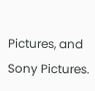Pictures, and Sony Pictures.